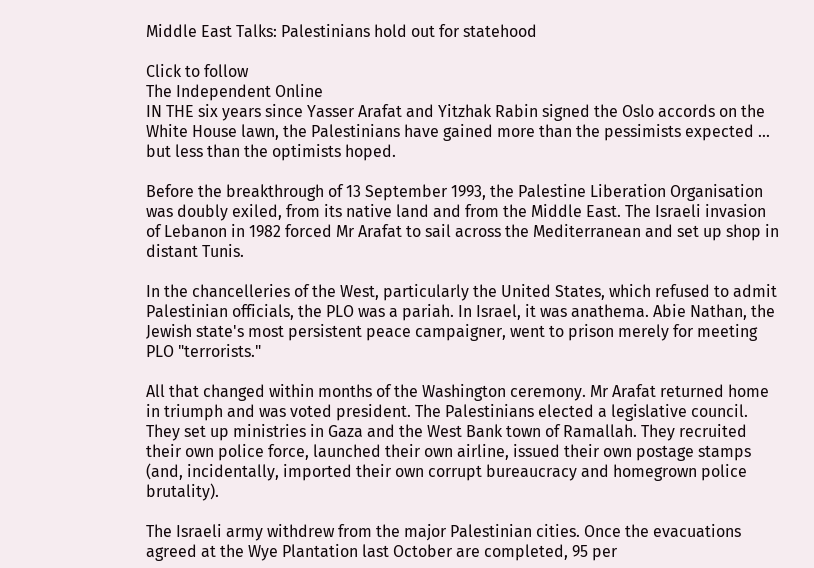Middle East Talks: Palestinians hold out for statehood

Click to follow
The Independent Online
IN THE six years since Yasser Arafat and Yitzhak Rabin signed the Oslo accords on the White House lawn, the Palestinians have gained more than the pessimists expected ... but less than the optimists hoped.

Before the breakthrough of 13 September 1993, the Palestine Liberation Organisation was doubly exiled, from its native land and from the Middle East. The Israeli invasion of Lebanon in 1982 forced Mr Arafat to sail across the Mediterranean and set up shop in distant Tunis.

In the chancelleries of the West, particularly the United States, which refused to admit Palestinian officials, the PLO was a pariah. In Israel, it was anathema. Abie Nathan, the Jewish state's most persistent peace campaigner, went to prison merely for meeting PLO "terrorists."

All that changed within months of the Washington ceremony. Mr Arafat returned home in triumph and was voted president. The Palestinians elected a legislative council. They set up ministries in Gaza and the West Bank town of Ramallah. They recruited their own police force, launched their own airline, issued their own postage stamps (and, incidentally, imported their own corrupt bureaucracy and homegrown police brutality).

The Israeli army withdrew from the major Palestinian cities. Once the evacuations agreed at the Wye Plantation last October are completed, 95 per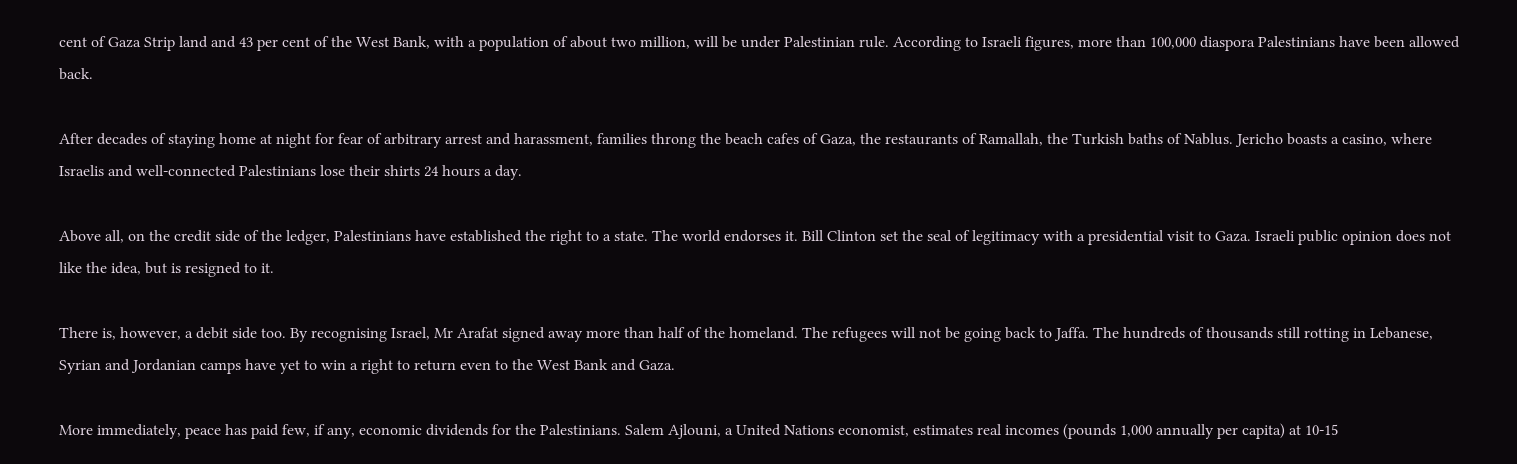cent of Gaza Strip land and 43 per cent of the West Bank, with a population of about two million, will be under Palestinian rule. According to Israeli figures, more than 100,000 diaspora Palestinians have been allowed back.

After decades of staying home at night for fear of arbitrary arrest and harassment, families throng the beach cafes of Gaza, the restaurants of Ramallah, the Turkish baths of Nablus. Jericho boasts a casino, where Israelis and well-connected Palestinians lose their shirts 24 hours a day.

Above all, on the credit side of the ledger, Palestinians have established the right to a state. The world endorses it. Bill Clinton set the seal of legitimacy with a presidential visit to Gaza. Israeli public opinion does not like the idea, but is resigned to it.

There is, however, a debit side too. By recognising Israel, Mr Arafat signed away more than half of the homeland. The refugees will not be going back to Jaffa. The hundreds of thousands still rotting in Lebanese, Syrian and Jordanian camps have yet to win a right to return even to the West Bank and Gaza.

More immediately, peace has paid few, if any, economic dividends for the Palestinians. Salem Ajlouni, a United Nations economist, estimates real incomes (pounds 1,000 annually per capita) at 10-15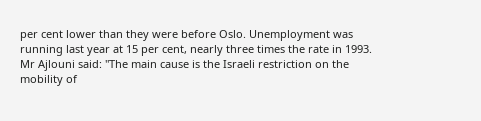per cent lower than they were before Oslo. Unemployment was running last year at 15 per cent, nearly three times the rate in 1993. Mr Ajlouni said: "The main cause is the Israeli restriction on the mobility of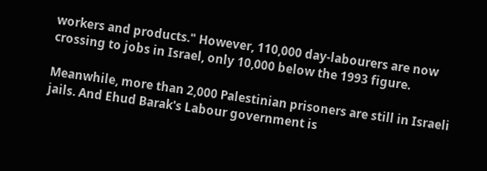workers and products." However, 110,000 day-labourers are now crossing to jobs in Israel, only 10,000 below the 1993 figure.

Meanwhile, more than 2,000 Palestinian prisoners are still in Israeli jails. And Ehud Barak's Labour government is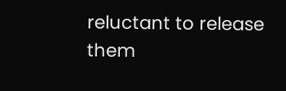reluctant to release them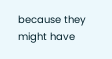because they might have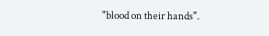"blood on their hands".